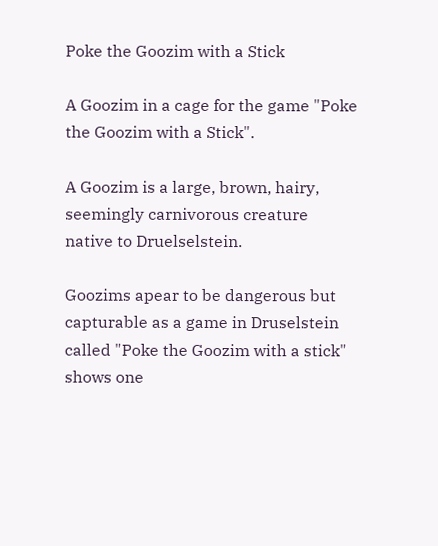Poke the Goozim with a Stick

A Goozim in a cage for the game "Poke the Goozim with a Stick".

A Goozim is a large, brown, hairy, seemingly carnivorous creature native to Druelselstein.

Goozims apear to be dangerous but capturable as a game in Druselstein called "Poke the Goozim with a stick" shows one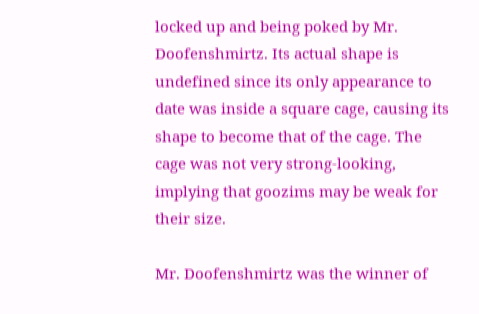locked up and being poked by Mr. Doofenshmirtz. Its actual shape is undefined since its only appearance to date was inside a square cage, causing its shape to become that of the cage. The cage was not very strong-looking, implying that goozims may be weak for their size.

Mr. Doofenshmirtz was the winner of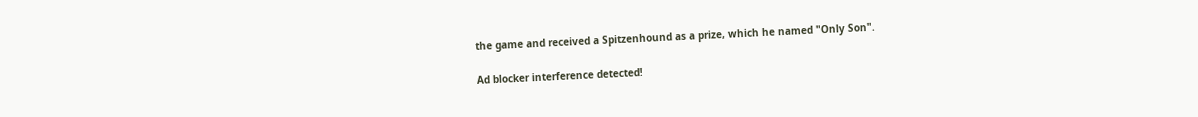the game and received a Spitzenhound as a prize, which he named "Only Son".

Ad blocker interference detected!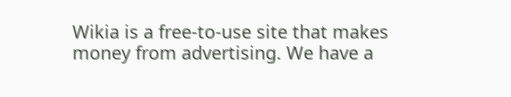Wikia is a free-to-use site that makes money from advertising. We have a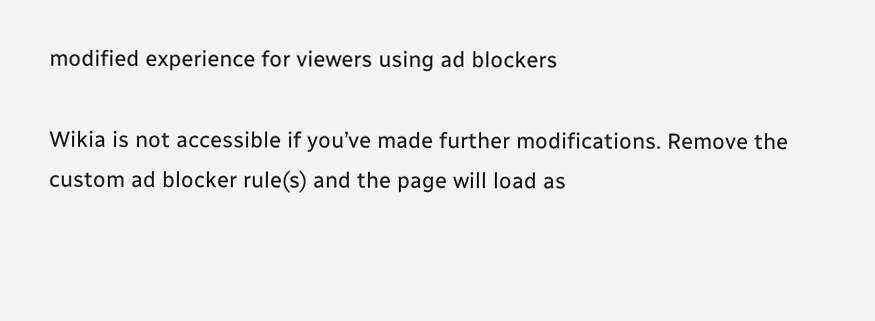modified experience for viewers using ad blockers

Wikia is not accessible if you’ve made further modifications. Remove the custom ad blocker rule(s) and the page will load as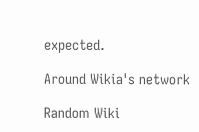expected.

Around Wikia's network

Random Wiki